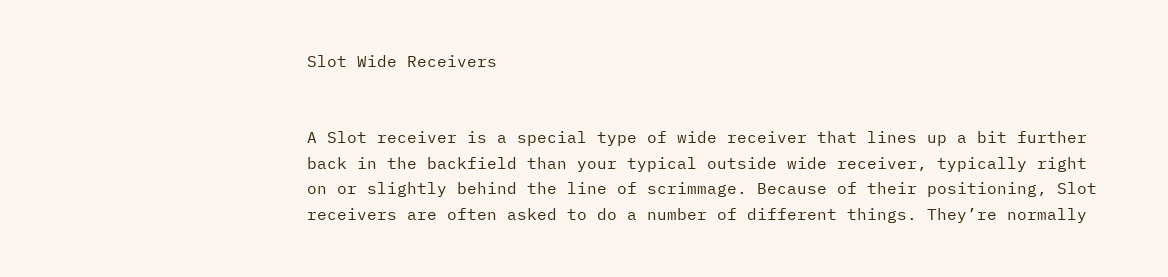Slot Wide Receivers


A Slot receiver is a special type of wide receiver that lines up a bit further back in the backfield than your typical outside wide receiver, typically right on or slightly behind the line of scrimmage. Because of their positioning, Slot receivers are often asked to do a number of different things. They’re normally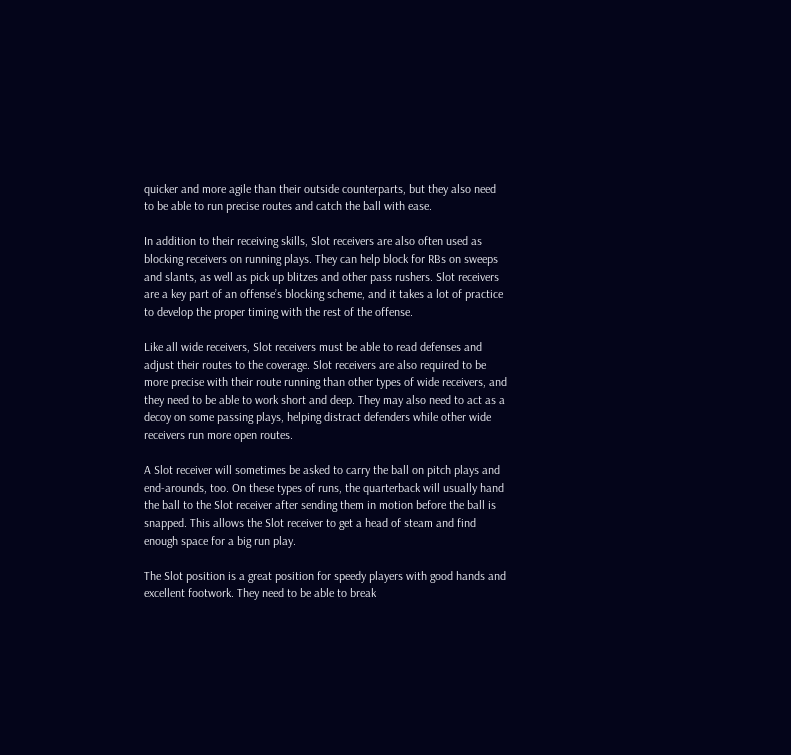quicker and more agile than their outside counterparts, but they also need to be able to run precise routes and catch the ball with ease.

In addition to their receiving skills, Slot receivers are also often used as blocking receivers on running plays. They can help block for RBs on sweeps and slants, as well as pick up blitzes and other pass rushers. Slot receivers are a key part of an offense’s blocking scheme, and it takes a lot of practice to develop the proper timing with the rest of the offense.

Like all wide receivers, Slot receivers must be able to read defenses and adjust their routes to the coverage. Slot receivers are also required to be more precise with their route running than other types of wide receivers, and they need to be able to work short and deep. They may also need to act as a decoy on some passing plays, helping distract defenders while other wide receivers run more open routes.

A Slot receiver will sometimes be asked to carry the ball on pitch plays and end-arounds, too. On these types of runs, the quarterback will usually hand the ball to the Slot receiver after sending them in motion before the ball is snapped. This allows the Slot receiver to get a head of steam and find enough space for a big run play.

The Slot position is a great position for speedy players with good hands and excellent footwork. They need to be able to break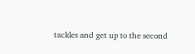tackles and get up to the second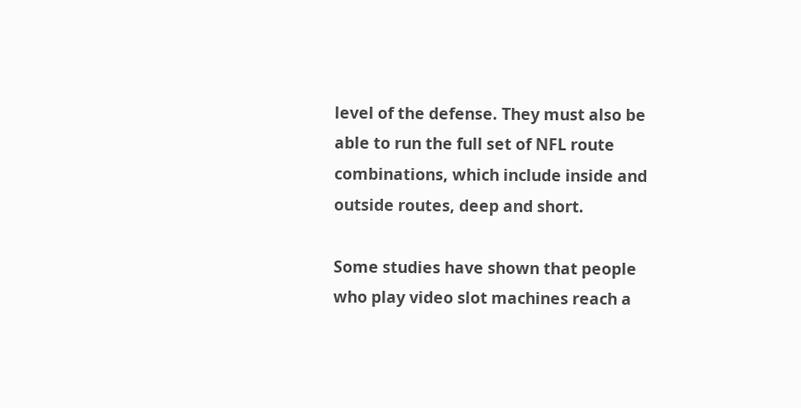level of the defense. They must also be able to run the full set of NFL route combinations, which include inside and outside routes, deep and short.

Some studies have shown that people who play video slot machines reach a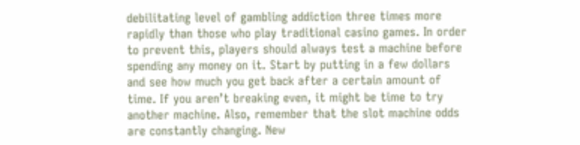debilitating level of gambling addiction three times more rapidly than those who play traditional casino games. In order to prevent this, players should always test a machine before spending any money on it. Start by putting in a few dollars and see how much you get back after a certain amount of time. If you aren’t breaking even, it might be time to try another machine. Also, remember that the slot machine odds are constantly changing. New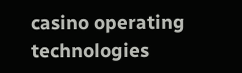casino operating technologies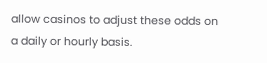allow casinos to adjust these odds on a daily or hourly basis.